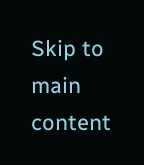Skip to main content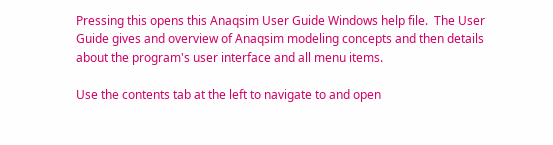Pressing this opens this Anaqsim User Guide Windows help file.  The User Guide gives and overview of Anaqsim modeling concepts and then details about the program's user interface and all menu items.

Use the contents tab at the left to navigate to and open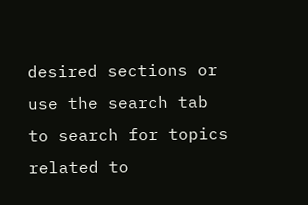desired sections or use the search tab to search for topics related to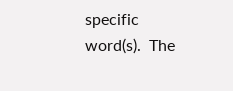specific word(s).  The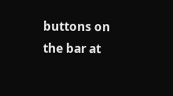buttons on the bar at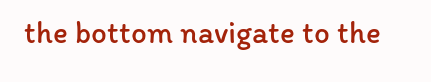the bottom navigate to the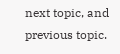next topic, and previous topic.